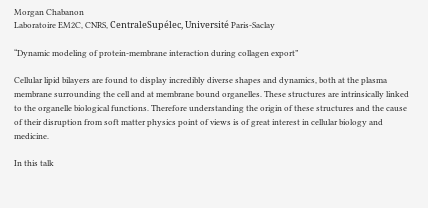Morgan Chabanon
Laboratoire EM2C, CNRS, CentraleSupélec, Université Paris-Saclay

“Dynamic modeling of protein-membrane interaction during collagen export”

Cellular lipid bilayers are found to display incredibly diverse shapes and dynamics, both at the plasma membrane surrounding the cell and at membrane bound organelles. These structures are intrinsically linked to the organelle biological functions. Therefore understanding the origin of these structures and the cause of their disruption from soft matter physics point of views is of great interest in cellular biology and medicine.

In this talk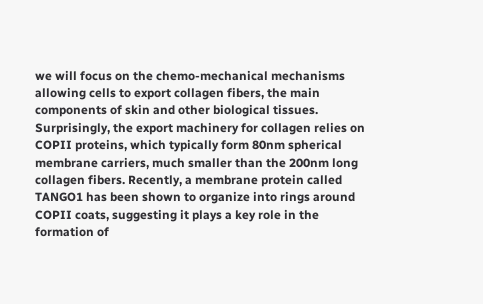we will focus on the chemo-mechanical mechanisms allowing cells to export collagen fibers, the main components of skin and other biological tissues. Surprisingly, the export machinery for collagen relies on COPII proteins, which typically form 80nm spherical membrane carriers, much smaller than the 200nm long collagen fibers. Recently, a membrane protein called TANGO1 has been shown to organize into rings around COPII coats, suggesting it plays a key role in the formation of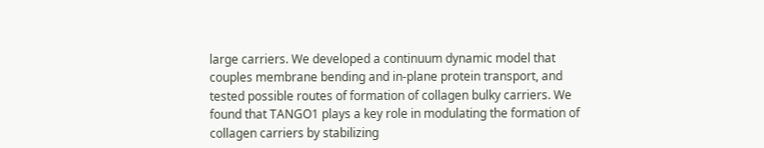large carriers. We developed a continuum dynamic model that couples membrane bending and in-plane protein transport, and tested possible routes of formation of collagen bulky carriers. We found that TANGO1 plays a key role in modulating the formation of collagen carriers by stabilizing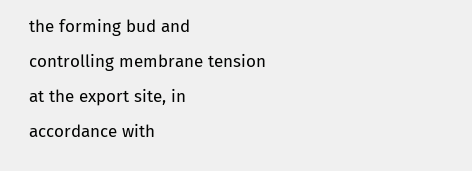the forming bud and controlling membrane tension at the export site, in accordance with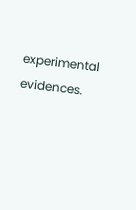experimental evidences.